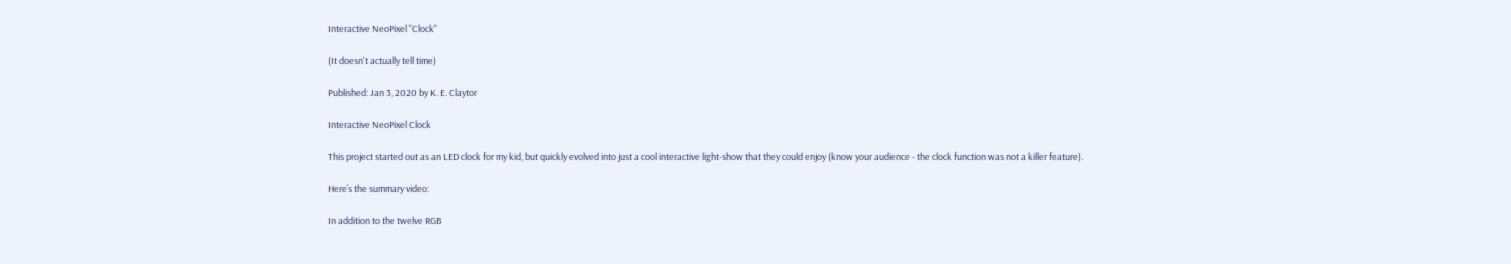Interactive NeoPixel "Clock"

(It doesn't actually tell time)

Published: Jan 3, 2020 by K. E. Claytor

Interactive NeoPixel Clock

This project started out as an LED clock for my kid, but quickly evolved into just a cool interactive light-show that they could enjoy (know your audience - the clock function was not a killer feature).

Here’s the summary video:

In addition to the twelve RGB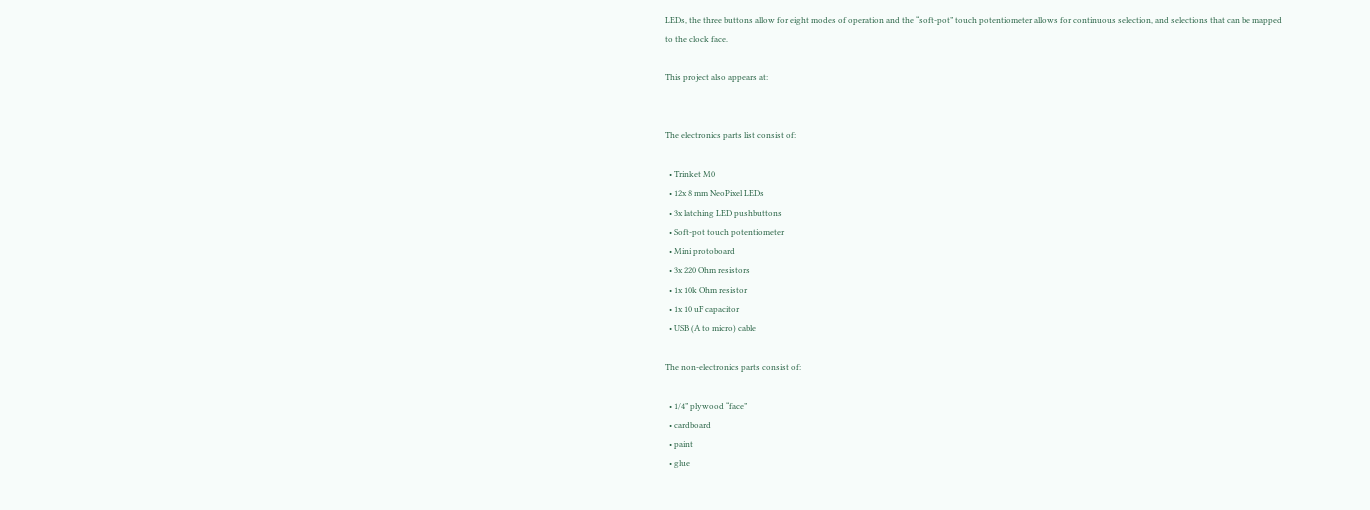LEDs, the three buttons allow for eight modes of operation and the “soft-pot” touch potentiometer allows for continuous selection, and selections that can be mapped to the clock face.

This project also appears at:


The electronics parts list consist of:

  • Trinket M0
  • 12x 8 mm NeoPixel LEDs
  • 3x latching LED pushbuttons
  • Soft-pot touch potentiometer
  • Mini protoboard
  • 3x 220 Ohm resistors
  • 1x 10k Ohm resistor
  • 1x 10 uF capacitor
  • USB (A to micro) cable

The non-electronics parts consist of:

  • 1/4” plywood “face”
  • cardboard
  • paint
  • glue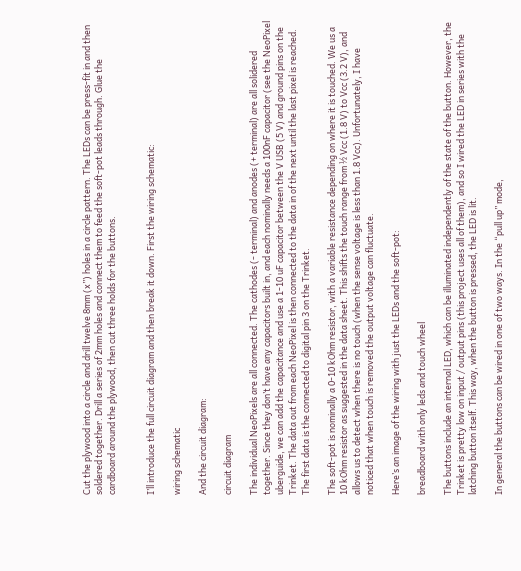Cut the plywood into a circle and drill twelve 8mm (x”) holes in a circle pattern. The LEDs can be press-fit in and then soldered together. Drill a series of 2mm holes and connect them to feed the soft-pot leads through. Glue the cardboard around the plywood, then cut three holds for the buttons.


I’ll introduce the full circuit diagram and then break it down. First the wiring schematic:

wiring schematic

And the circuit diagram:

circuit diagram

The individual NeoPixels are all connected. The cathodes (- terminal) and anodes (+ terminal) are all solidered together. Since they don’t have any capacitors built in, and each nominally needs a 100nF capacitor (see the NeoPixel uberguide, we can add the capacitance and use a 1-10 uF capacitor between the V USB (5 V) and ground pins on the Trinket. The data out from each NeoPixel is then connected to the data in of the next until the last pixel is reached. The first data is the connected to digital pin 3 on the Trinket.

The soft-pot is nominally a 0-10 kOhm resistor, with a variable resistance depending on where it is touched. We us a 10 kOhm resistor as suggested in the data sheet. This shifts the touch range from ½ Vcc (1.8 V) to Vcc (3.2 V), and allows us to detect when there is no touch (when the sense voltage is less than 1.8 Vcc). Unfortunately, I have noticed that when touch is removed the output voltage can fluctuate.

Here’s an image of the wiring with just the LEDs and the soft-pot:

breadboard with only leds and touch wheel

The buttons include an internal LED, which can be illuminated independently of the state of the button. However, the Trinket is pretty low on input / output pins (this project uses all of them), and so I wired the LED in series with the latching button itself. This way, when the button is pressed, the LED is lit.

In general the buttons can be wired in one of two ways. In the “pull up” mode,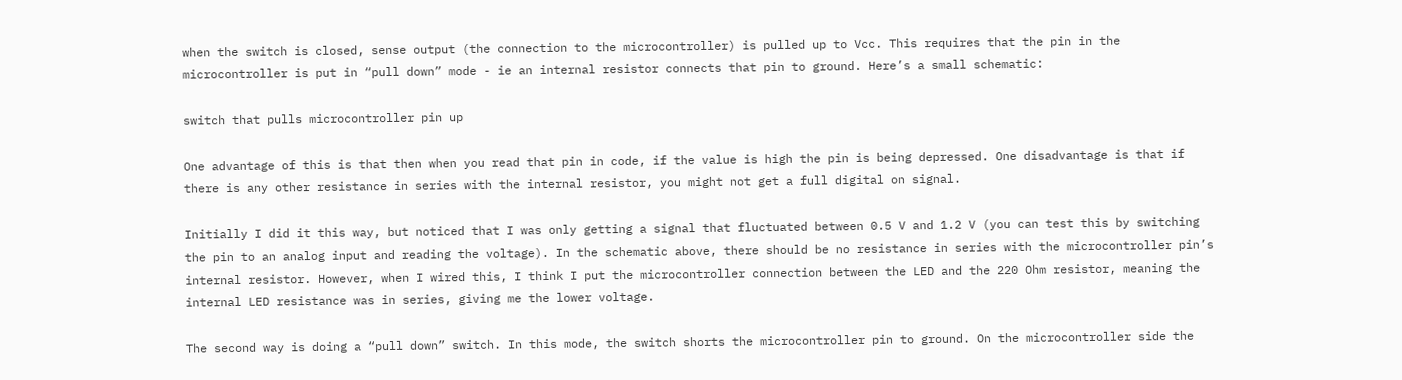when the switch is closed, sense output (the connection to the microcontroller) is pulled up to Vcc. This requires that the pin in the microcontroller is put in “pull down” mode - ie an internal resistor connects that pin to ground. Here’s a small schematic:

switch that pulls microcontroller pin up

One advantage of this is that then when you read that pin in code, if the value is high the pin is being depressed. One disadvantage is that if there is any other resistance in series with the internal resistor, you might not get a full digital on signal.

Initially I did it this way, but noticed that I was only getting a signal that fluctuated between 0.5 V and 1.2 V (you can test this by switching the pin to an analog input and reading the voltage). In the schematic above, there should be no resistance in series with the microcontroller pin’s internal resistor. However, when I wired this, I think I put the microcontroller connection between the LED and the 220 Ohm resistor, meaning the internal LED resistance was in series, giving me the lower voltage.

The second way is doing a “pull down” switch. In this mode, the switch shorts the microcontroller pin to ground. On the microcontroller side the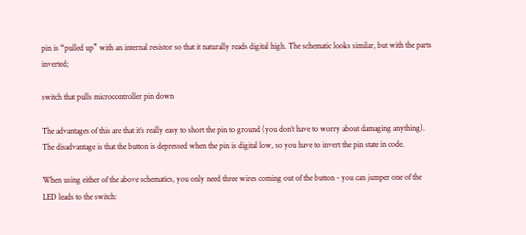pin is “pulled up” with an internal resistor so that it naturally reads digital high. The schematic looks similar, but with the parts inverted;

switch that pulls microcontroller pin down

The advantages of this are that it’s really easy to short the pin to ground (you don’t have to worry about damaging anything). The disadvantage is that the button is depressed when the pin is digital low, so you have to invert the pin state in code.

When using either of the above schematics, you only need three wires coming out of the button - you can jumper one of the LED leads to the switch: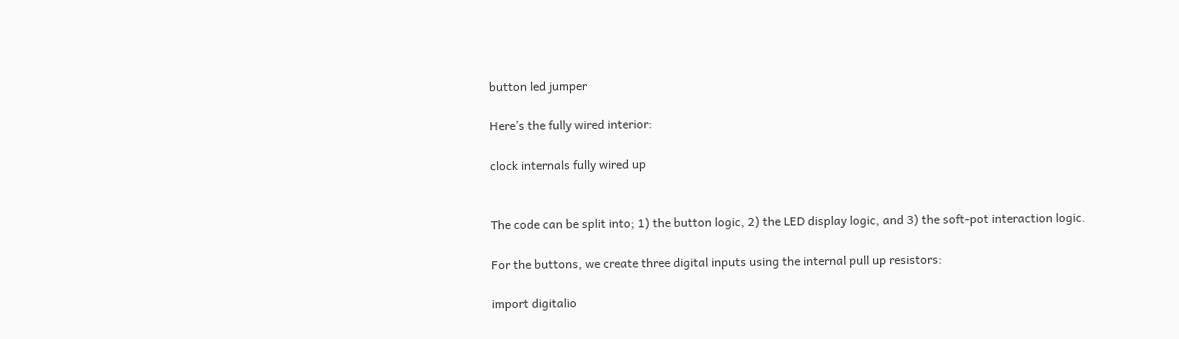button led jumper

Here’s the fully wired interior:

clock internals fully wired up


The code can be split into; 1) the button logic, 2) the LED display logic, and 3) the soft-pot interaction logic.

For the buttons, we create three digital inputs using the internal pull up resistors:

import digitalio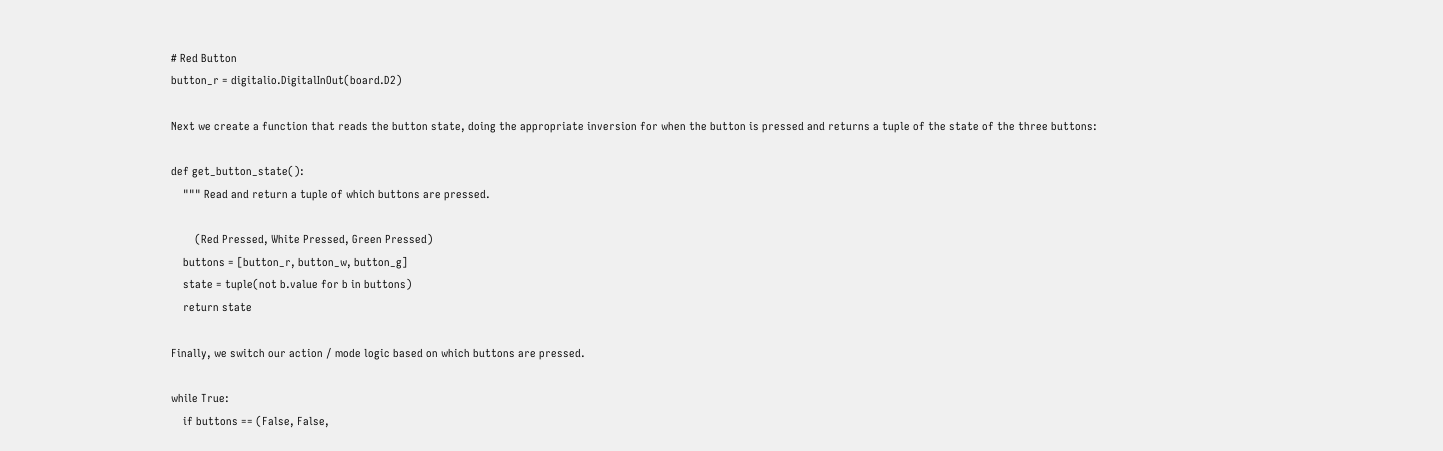# Red Button
button_r = digitalio.DigitalInOut(board.D2)

Next we create a function that reads the button state, doing the appropriate inversion for when the button is pressed and returns a tuple of the state of the three buttons:

def get_button_state():
    """ Read and return a tuple of which buttons are pressed.

        (Red Pressed, White Pressed, Green Pressed)
    buttons = [button_r, button_w, button_g]
    state = tuple(not b.value for b in buttons)
    return state

Finally, we switch our action / mode logic based on which buttons are pressed.

while True:
    if buttons == (False, False,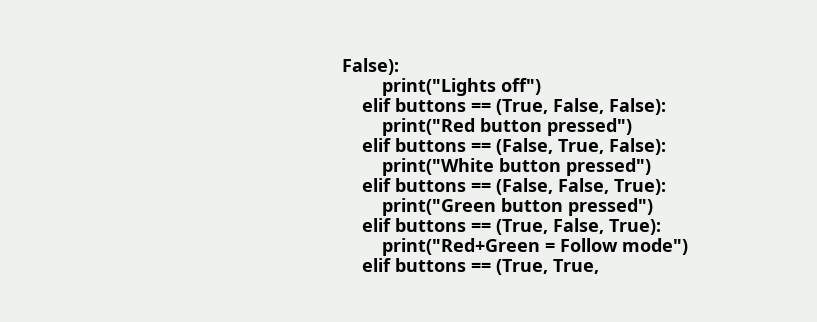False):
        print("Lights off")
    elif buttons == (True, False, False):
        print("Red button pressed")
    elif buttons == (False, True, False):
        print("White button pressed")
    elif buttons == (False, False, True):
        print("Green button pressed")
    elif buttons == (True, False, True):
        print("Red+Green = Follow mode")
    elif buttons == (True, True,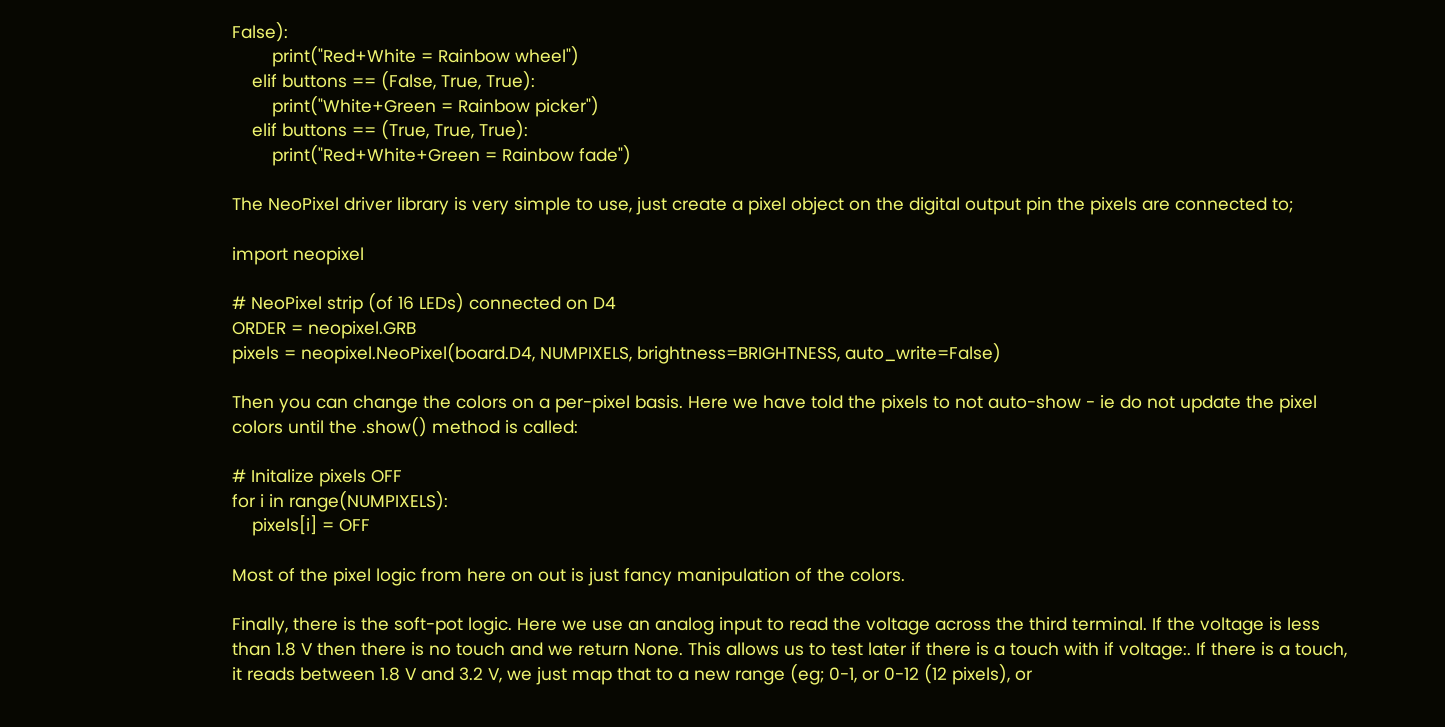False):
        print("Red+White = Rainbow wheel")
    elif buttons == (False, True, True):
        print("White+Green = Rainbow picker")
    elif buttons == (True, True, True):
        print("Red+White+Green = Rainbow fade")

The NeoPixel driver library is very simple to use, just create a pixel object on the digital output pin the pixels are connected to;

import neopixel

# NeoPixel strip (of 16 LEDs) connected on D4
ORDER = neopixel.GRB
pixels = neopixel.NeoPixel(board.D4, NUMPIXELS, brightness=BRIGHTNESS, auto_write=False)

Then you can change the colors on a per-pixel basis. Here we have told the pixels to not auto-show - ie do not update the pixel colors until the .show() method is called:

# Initalize pixels OFF
for i in range(NUMPIXELS):
    pixels[i] = OFF

Most of the pixel logic from here on out is just fancy manipulation of the colors.

Finally, there is the soft-pot logic. Here we use an analog input to read the voltage across the third terminal. If the voltage is less than 1.8 V then there is no touch and we return None. This allows us to test later if there is a touch with if voltage:. If there is a touch, it reads between 1.8 V and 3.2 V, we just map that to a new range (eg; 0-1, or 0-12 (12 pixels), or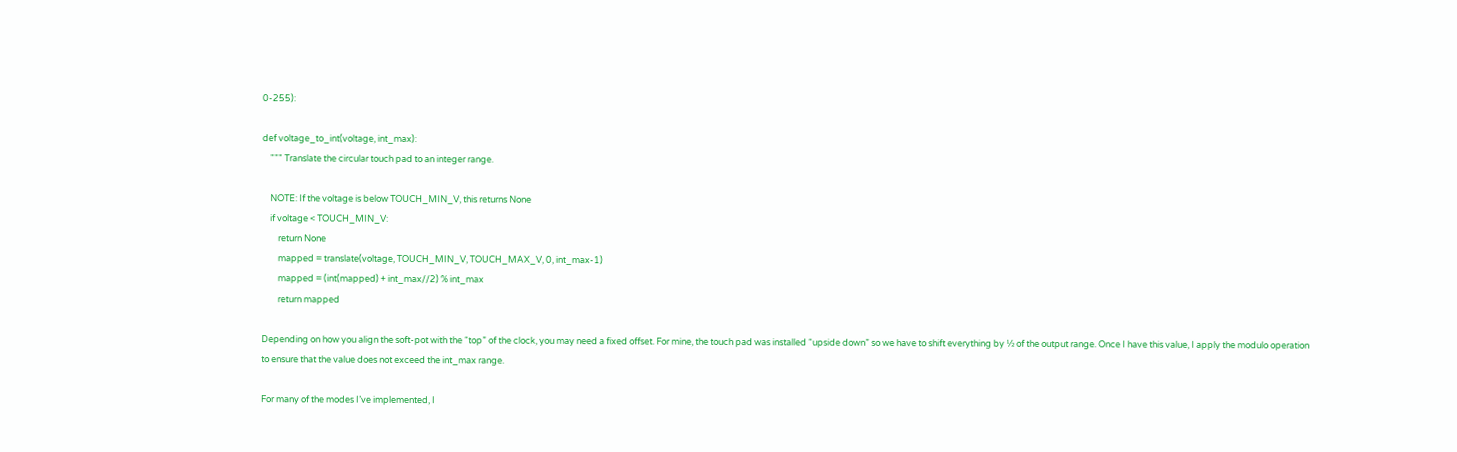0-255):

def voltage_to_int(voltage, int_max):
    """ Translate the circular touch pad to an integer range.

    NOTE: If the voltage is below TOUCH_MIN_V, this returns None
    if voltage < TOUCH_MIN_V:
        return None
        mapped = translate(voltage, TOUCH_MIN_V, TOUCH_MAX_V, 0, int_max-1)
        mapped = (int(mapped) + int_max//2) % int_max
        return mapped

Depending on how you align the soft-pot with the “top” of the clock, you may need a fixed offset. For mine, the touch pad was installed “upside down” so we have to shift everything by ½ of the output range. Once I have this value, I apply the modulo operation to ensure that the value does not exceed the int_max range.

For many of the modes I’ve implemented, I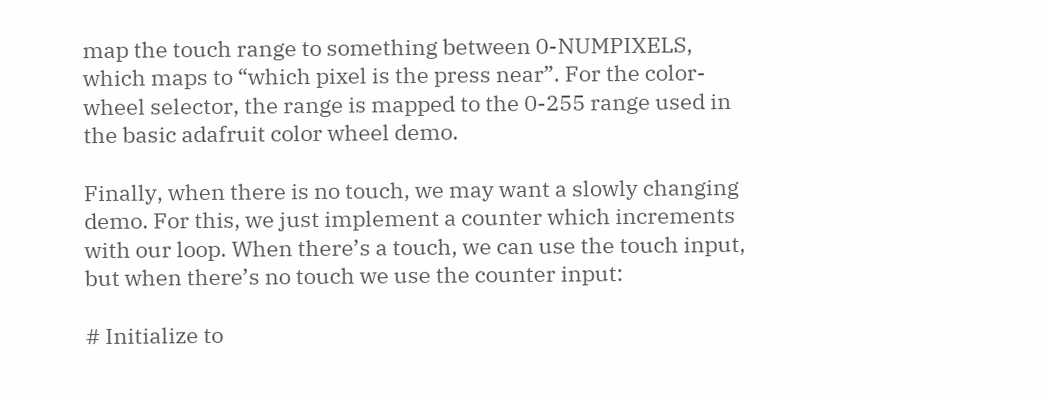map the touch range to something between 0-NUMPIXELS, which maps to “which pixel is the press near”. For the color-wheel selector, the range is mapped to the 0-255 range used in the basic adafruit color wheel demo.

Finally, when there is no touch, we may want a slowly changing demo. For this, we just implement a counter which increments with our loop. When there’s a touch, we can use the touch input, but when there’s no touch we use the counter input:

# Initialize to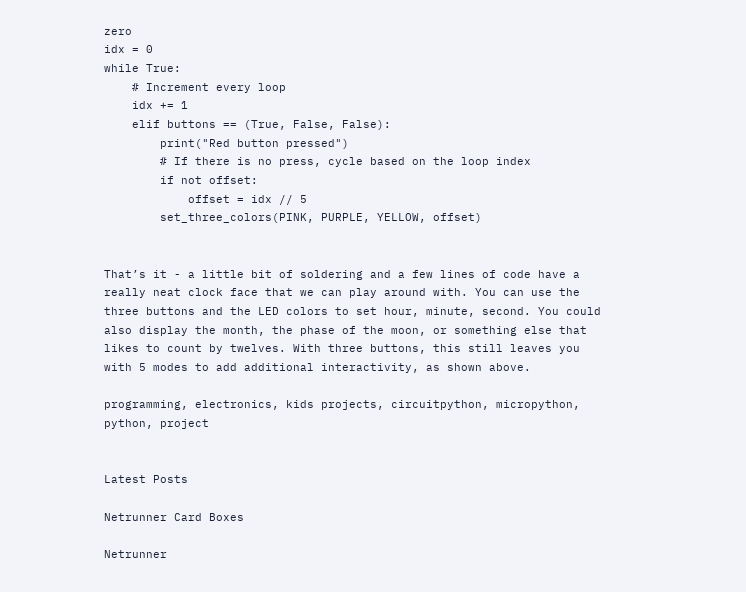zero
idx = 0
while True:
    # Increment every loop
    idx += 1
    elif buttons == (True, False, False):
        print("Red button pressed")
        # If there is no press, cycle based on the loop index
        if not offset:
            offset = idx // 5
        set_three_colors(PINK, PURPLE, YELLOW, offset)


That’s it - a little bit of soldering and a few lines of code have a really neat clock face that we can play around with. You can use the three buttons and the LED colors to set hour, minute, second. You could also display the month, the phase of the moon, or something else that likes to count by twelves. With three buttons, this still leaves you with 5 modes to add additional interactivity, as shown above.

programming, electronics, kids projects, circuitpython, micropython, python, project


Latest Posts

Netrunner Card Boxes

Netrunner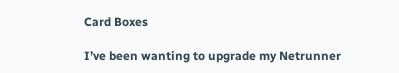Card Boxes

I’ve been wanting to upgrade my Netrunner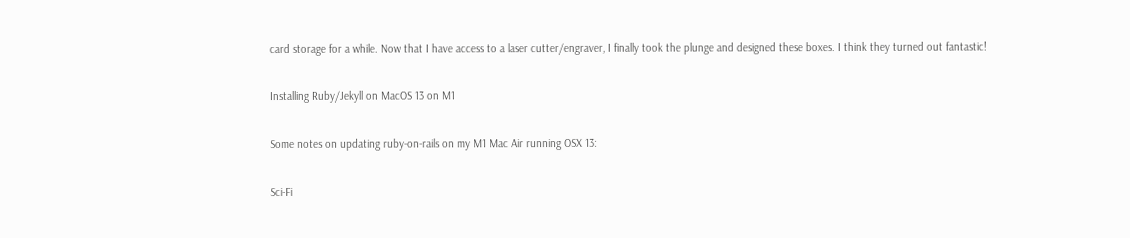card storage for a while. Now that I have access to a laser cutter/engraver, I finally took the plunge and designed these boxes. I think they turned out fantastic!

Installing Ruby/Jekyll on MacOS 13 on M1

Some notes on updating ruby-on-rails on my M1 Mac Air running OSX 13:

Sci-Fi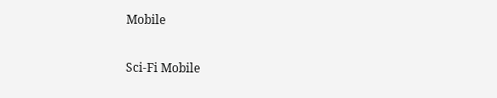Mobile

Sci-Fi Mobile